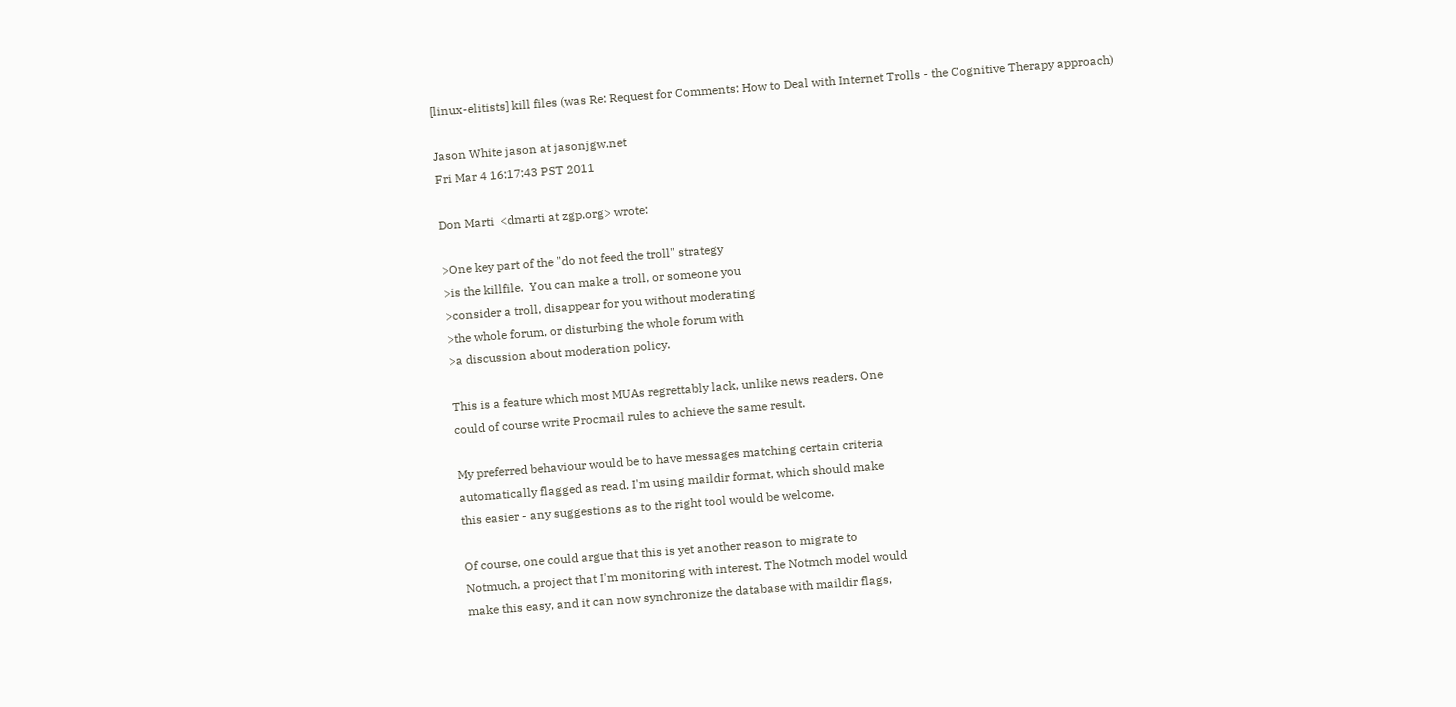[linux-elitists] kill files (was Re: Request for Comments: How to Deal with Internet Trolls - the Cognitive Therapy approach)

Jason White jason at jasonjgw.net
Fri Mar 4 16:17:43 PST 2011

Don Marti  <dmarti at zgp.org> wrote:

>One key part of the "do not feed the troll" strategy
>is the killfile.  You can make a troll, or someone you
>consider a troll, disappear for you without moderating
>the whole forum, or disturbing the whole forum with
>a discussion about moderation policy.

This is a feature which most MUAs regrettably lack, unlike news readers. One
could of course write Procmail rules to achieve the same result.

My preferred behaviour would be to have messages matching certain criteria
automatically flagged as read. I'm using maildir format, which should make
this easier - any suggestions as to the right tool would be welcome.

Of course, one could argue that this is yet another reason to migrate to
Notmuch, a project that I'm monitoring with interest. The Notmch model would
make this easy, and it can now synchronize the database with maildir flags,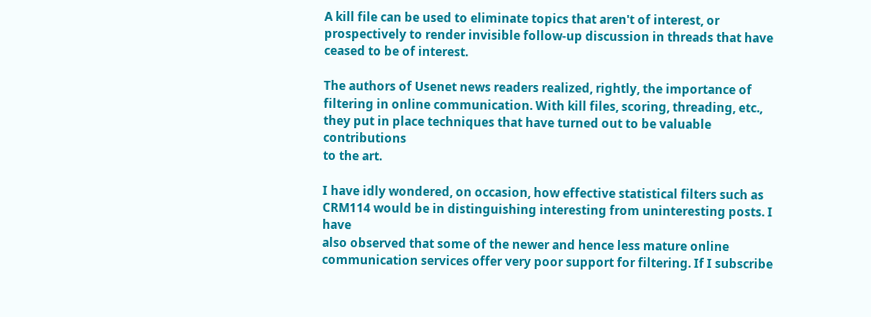A kill file can be used to eliminate topics that aren't of interest, or
prospectively to render invisible follow-up discussion in threads that have
ceased to be of interest.

The authors of Usenet news readers realized, rightly, the importance of
filtering in online communication. With kill files, scoring, threading, etc.,
they put in place techniques that have turned out to be valuable contributions
to the art.

I have idly wondered, on occasion, how effective statistical filters such as
CRM114 would be in distinguishing interesting from uninteresting posts. I have
also observed that some of the newer and hence less mature online
communication services offer very poor support for filtering. If I subscribe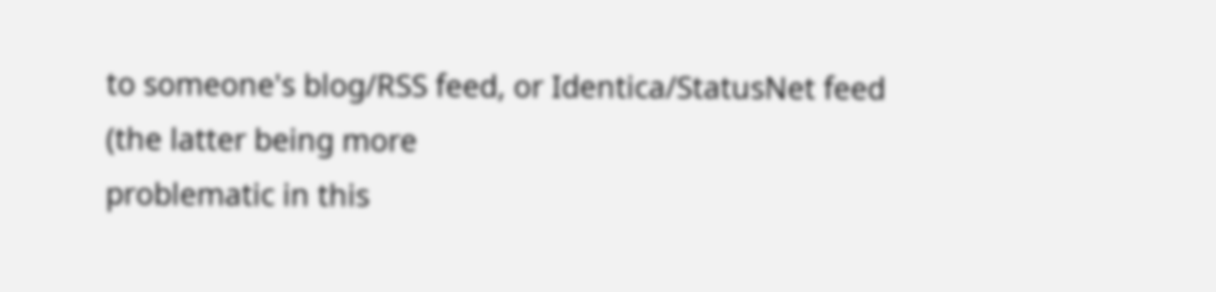to someone's blog/RSS feed, or Identica/StatusNet feed (the latter being more
problematic in this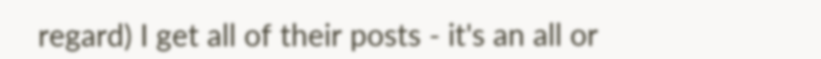regard) I get all of their posts - it's an all or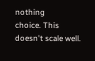nothing
choice. This doesn't scale well.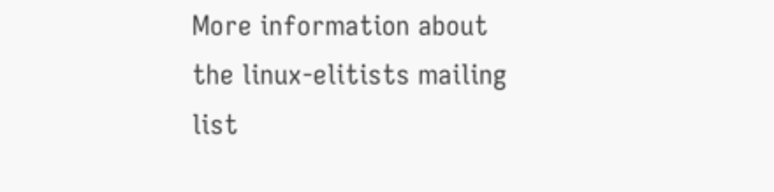More information about the linux-elitists mailing list